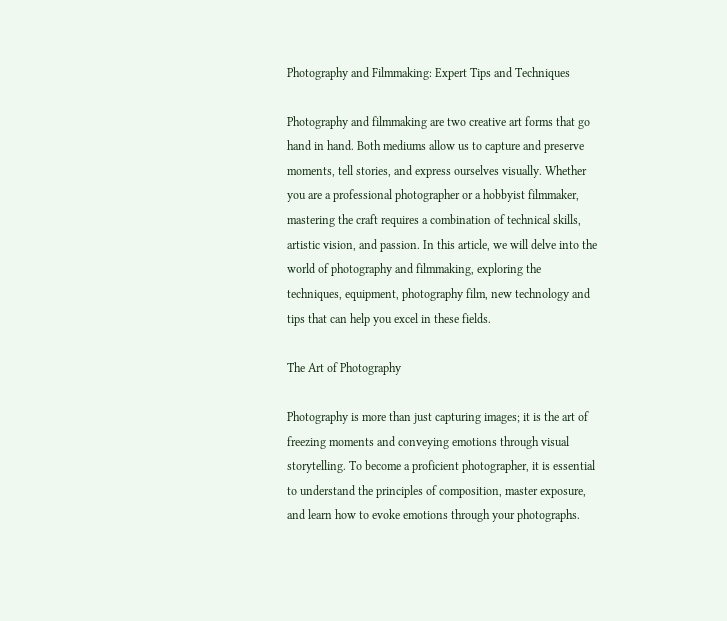Photography and Filmmaking: Expert Tips and Techniques

Photography and filmmaking are two creative art forms that go hand in hand. Both mediums allow us to capture and preserve moments, tell stories, and express ourselves visually. Whether you are a professional photographer or a hobbyist filmmaker, mastering the craft requires a combination of technical skills, artistic vision, and passion. In this article, we will delve into the world of photography and filmmaking, exploring the techniques, equipment, photography film, new technology and tips that can help you excel in these fields.

The Art of Photography

Photography is more than just capturing images; it is the art of freezing moments and conveying emotions through visual storytelling. To become a proficient photographer, it is essential to understand the principles of composition, master exposure, and learn how to evoke emotions through your photographs.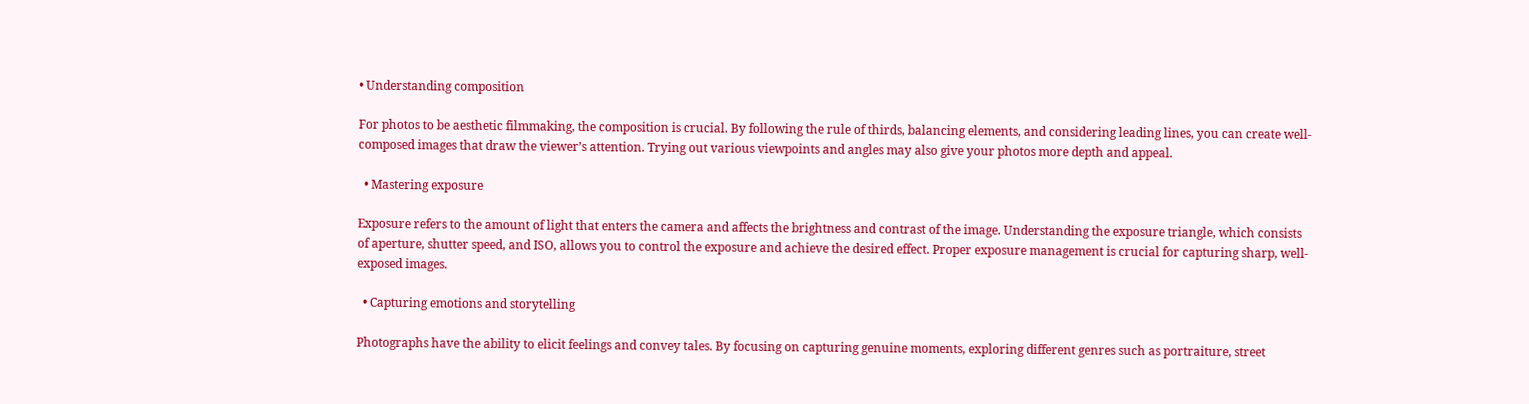• Understanding composition

For photos to be aesthetic filmmaking, the composition is crucial. By following the rule of thirds, balancing elements, and considering leading lines, you can create well-composed images that draw the viewer’s attention. Trying out various viewpoints and angles may also give your photos more depth and appeal.

  • Mastering exposure

Exposure refers to the amount of light that enters the camera and affects the brightness and contrast of the image. Understanding the exposure triangle, which consists of aperture, shutter speed, and ISO, allows you to control the exposure and achieve the desired effect. Proper exposure management is crucial for capturing sharp, well-exposed images.

  • Capturing emotions and storytelling

Photographs have the ability to elicit feelings and convey tales. By focusing on capturing genuine moments, exploring different genres such as portraiture, street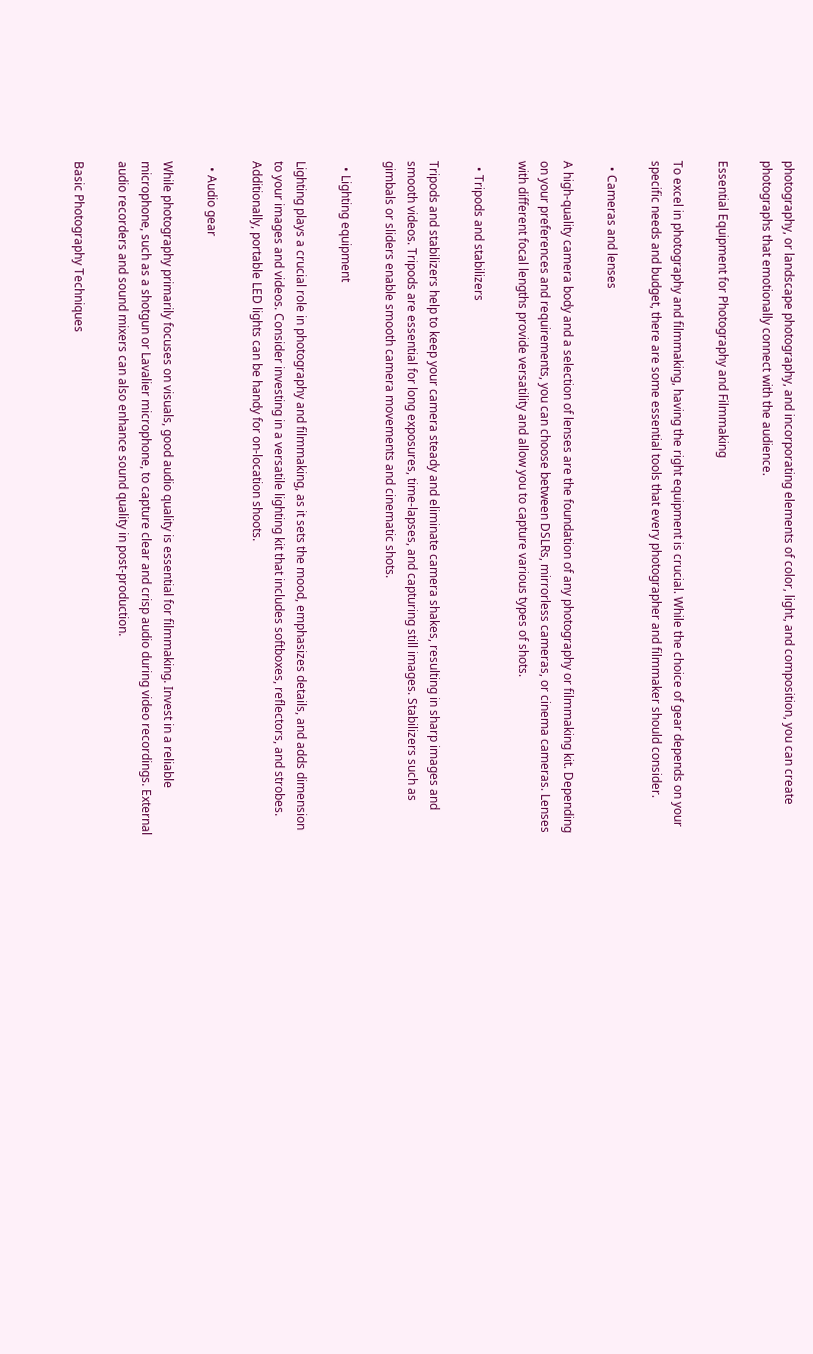photography, or landscape photography, and incorporating elements of color, light, and composition, you can create photographs that emotionally connect with the audience.

Essential Equipment for Photography and Filmmaking

To excel in photography and filmmaking, having the right equipment is crucial. While the choice of gear depends on your specific needs and budget, there are some essential tools that every photographer and filmmaker should consider.

  • Cameras and lenses

A high-quality camera body and a selection of lenses are the foundation of any photography or filmmaking kit. Depending on your preferences and requirements, you can choose between DSLRs, mirrorless cameras, or cinema cameras. Lenses with different focal lengths provide versatility and allow you to capture various types of shots.

  • Tripods and stabilizers

Tripods and stabilizers help to keep your camera steady and eliminate camera shakes, resulting in sharp images and smooth videos. Tripods are essential for long exposures, time-lapses, and capturing still images. Stabilizers such as gimbals or sliders enable smooth camera movements and cinematic shots.

  • Lighting equipment

Lighting plays a crucial role in photography and filmmaking, as it sets the mood, emphasizes details, and adds dimension to your images and videos. Consider investing in a versatile lighting kit that includes softboxes, reflectors, and strobes. Additionally, portable LED lights can be handy for on-location shoots.

  • Audio gear

While photography primarily focuses on visuals, good audio quality is essential for filmmaking. Invest in a reliable microphone, such as a shotgun or Lavalier microphone, to capture clear and crisp audio during video recordings. External audio recorders and sound mixers can also enhance sound quality in post-production.

Basic Photography Techniques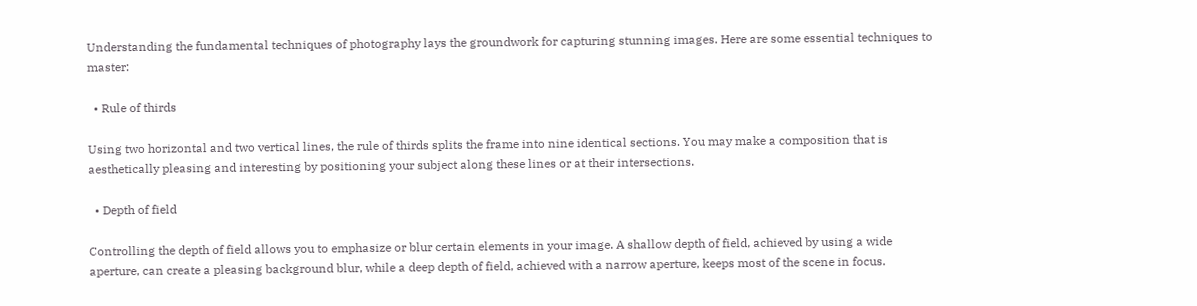Understanding the fundamental techniques of photography lays the groundwork for capturing stunning images. Here are some essential techniques to master:

  • Rule of thirds

Using two horizontal and two vertical lines, the rule of thirds splits the frame into nine identical sections. You may make a composition that is aesthetically pleasing and interesting by positioning your subject along these lines or at their intersections.

  • Depth of field

Controlling the depth of field allows you to emphasize or blur certain elements in your image. A shallow depth of field, achieved by using a wide aperture, can create a pleasing background blur, while a deep depth of field, achieved with a narrow aperture, keeps most of the scene in focus.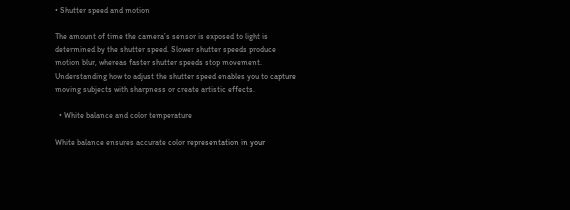• Shutter speed and motion

The amount of time the camera’s sensor is exposed to light is determined by the shutter speed. Slower shutter speeds produce motion blur, whereas faster shutter speeds stop movement. Understanding how to adjust the shutter speed enables you to capture moving subjects with sharpness or create artistic effects.

  • White balance and color temperature

White balance ensures accurate color representation in your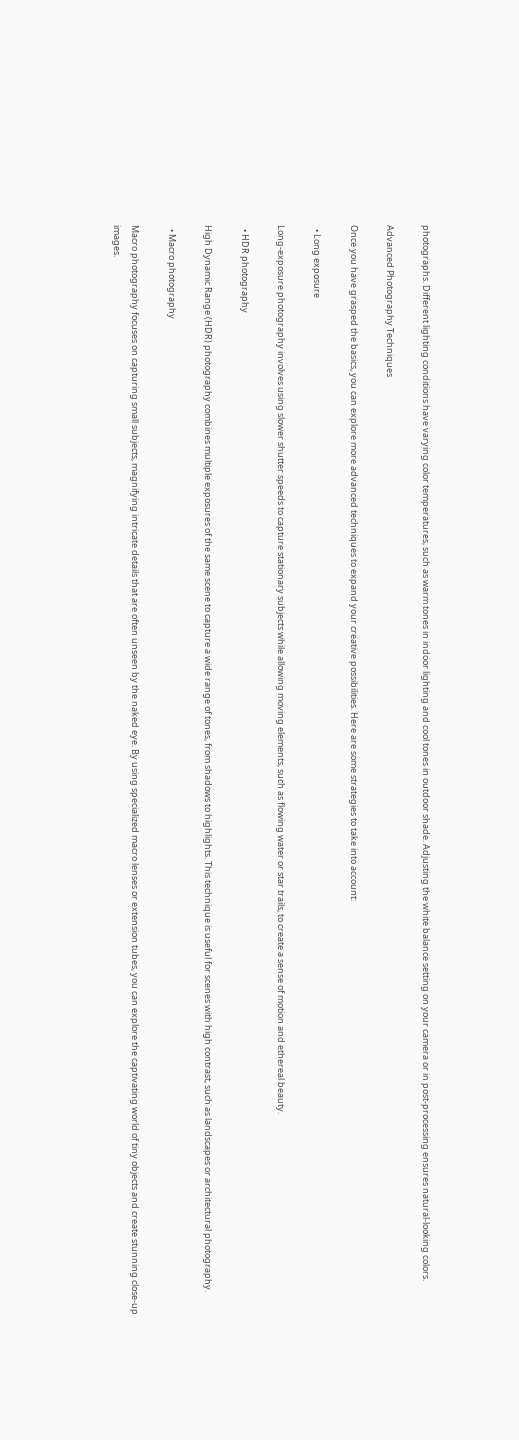photographs. Different lighting conditions have varying color temperatures, such as warm tones in indoor lighting and cool tones in outdoor shade. Adjusting the white balance setting on your camera or in post-processing ensures natural-looking colors.

Advanced Photography Techniques

Once you have grasped the basics, you can explore more advanced techniques to expand your creative possibilities. Here are some strategies to take into account:

  • Long exposure

Long-exposure photography involves using slower shutter speeds to capture stationary subjects while allowing moving elements, such as flowing water or star trails, to create a sense of motion and ethereal beauty.

  • HDR photography

High Dynamic Range (HDR) photography combines multiple exposures of the same scene to capture a wide range of tones, from shadows to highlights. This technique is useful for scenes with high contrast, such as landscapes or architectural photography.

  • Macro photography

Macro photography focuses on capturing small subjects, magnifying intricate details that are often unseen by the naked eye. By using specialized macro lenses or extension tubes, you can explore the captivating world of tiny objects and create stunning close-up images.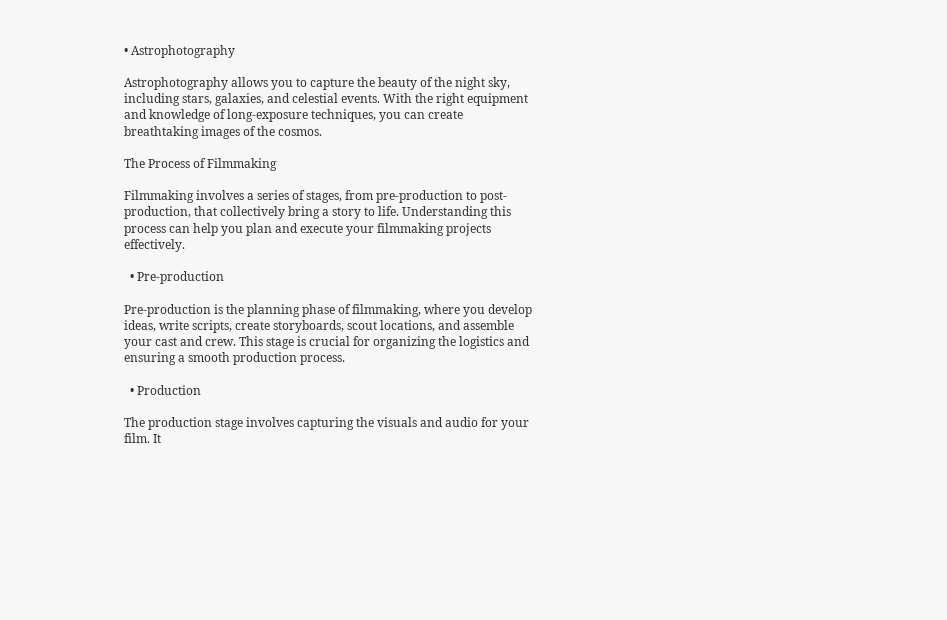• Astrophotography

Astrophotography allows you to capture the beauty of the night sky, including stars, galaxies, and celestial events. With the right equipment and knowledge of long-exposure techniques, you can create breathtaking images of the cosmos.

The Process of Filmmaking

Filmmaking involves a series of stages, from pre-production to post-production, that collectively bring a story to life. Understanding this process can help you plan and execute your filmmaking projects effectively.

  • Pre-production

Pre-production is the planning phase of filmmaking, where you develop ideas, write scripts, create storyboards, scout locations, and assemble your cast and crew. This stage is crucial for organizing the logistics and ensuring a smooth production process.

  • Production

The production stage involves capturing the visuals and audio for your film. It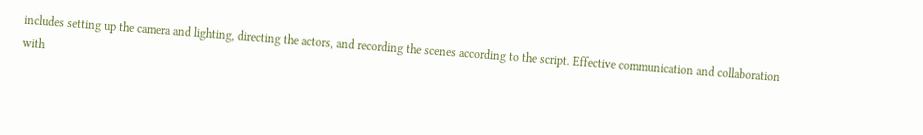includes setting up the camera and lighting, directing the actors, and recording the scenes according to the script. Effective communication and collaboration with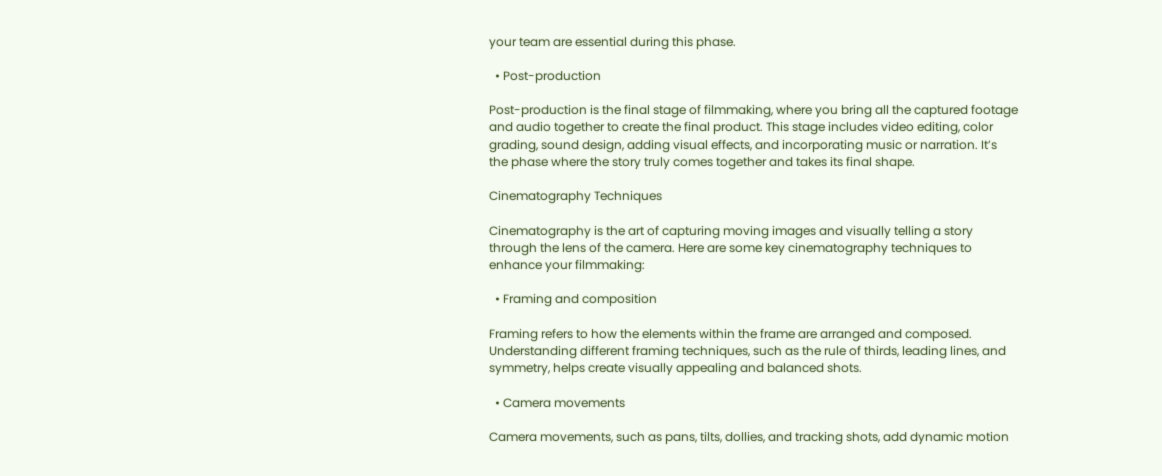your team are essential during this phase.

  • Post-production

Post-production is the final stage of filmmaking, where you bring all the captured footage and audio together to create the final product. This stage includes video editing, color grading, sound design, adding visual effects, and incorporating music or narration. It’s the phase where the story truly comes together and takes its final shape.

Cinematography Techniques

Cinematography is the art of capturing moving images and visually telling a story through the lens of the camera. Here are some key cinematography techniques to enhance your filmmaking:

  • Framing and composition

Framing refers to how the elements within the frame are arranged and composed. Understanding different framing techniques, such as the rule of thirds, leading lines, and symmetry, helps create visually appealing and balanced shots.

  • Camera movements

Camera movements, such as pans, tilts, dollies, and tracking shots, add dynamic motion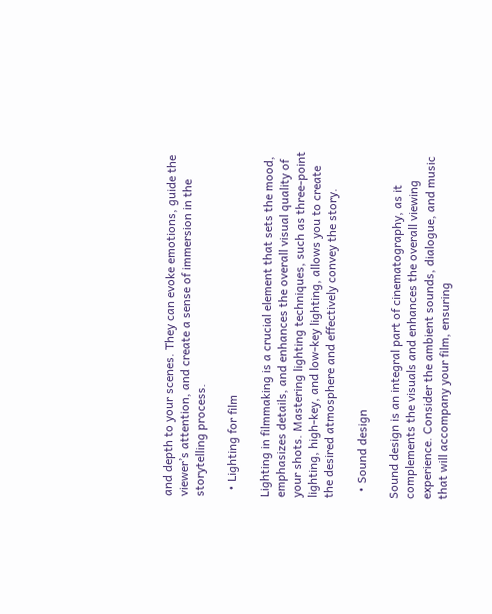and depth to your scenes. They can evoke emotions, guide the viewer’s attention, and create a sense of immersion in the storytelling process.

  • Lighting for film

Lighting in filmmaking is a crucial element that sets the mood, emphasizes details, and enhances the overall visual quality of your shots. Mastering lighting techniques, such as three-point lighting, high-key, and low-key lighting, allows you to create the desired atmosphere and effectively convey the story.

  • Sound design

Sound design is an integral part of cinematography, as it complements the visuals and enhances the overall viewing experience. Consider the ambient sounds, dialogue, and music that will accompany your film, ensuring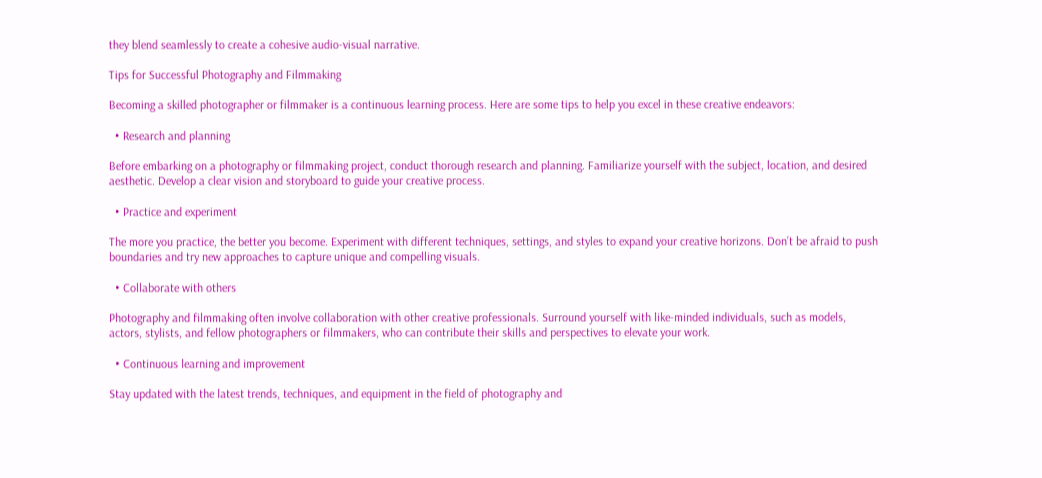they blend seamlessly to create a cohesive audio-visual narrative.

Tips for Successful Photography and Filmmaking

Becoming a skilled photographer or filmmaker is a continuous learning process. Here are some tips to help you excel in these creative endeavors:

  • Research and planning

Before embarking on a photography or filmmaking project, conduct thorough research and planning. Familiarize yourself with the subject, location, and desired aesthetic. Develop a clear vision and storyboard to guide your creative process.

  • Practice and experiment

The more you practice, the better you become. Experiment with different techniques, settings, and styles to expand your creative horizons. Don’t be afraid to push boundaries and try new approaches to capture unique and compelling visuals.

  • Collaborate with others

Photography and filmmaking often involve collaboration with other creative professionals. Surround yourself with like-minded individuals, such as models, actors, stylists, and fellow photographers or filmmakers, who can contribute their skills and perspectives to elevate your work.

  • Continuous learning and improvement

Stay updated with the latest trends, techniques, and equipment in the field of photography and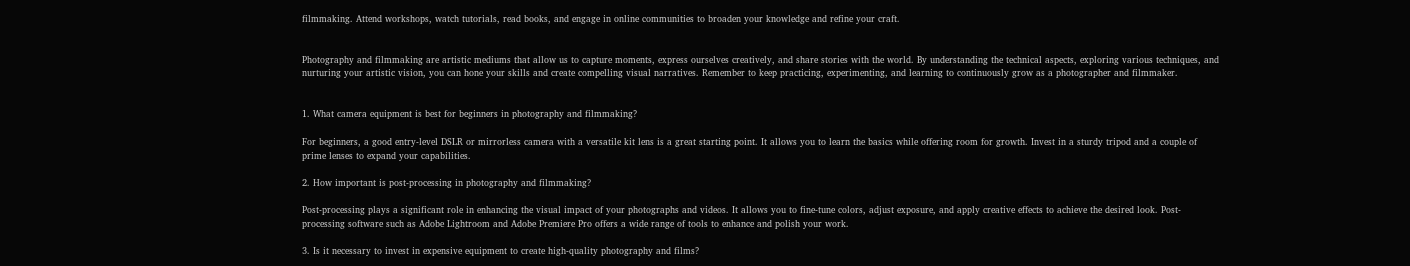filmmaking. Attend workshops, watch tutorials, read books, and engage in online communities to broaden your knowledge and refine your craft.


Photography and filmmaking are artistic mediums that allow us to capture moments, express ourselves creatively, and share stories with the world. By understanding the technical aspects, exploring various techniques, and nurturing your artistic vision, you can hone your skills and create compelling visual narratives. Remember to keep practicing, experimenting, and learning to continuously grow as a photographer and filmmaker.


1. What camera equipment is best for beginners in photography and filmmaking?

For beginners, a good entry-level DSLR or mirrorless camera with a versatile kit lens is a great starting point. It allows you to learn the basics while offering room for growth. Invest in a sturdy tripod and a couple of prime lenses to expand your capabilities.

2. How important is post-processing in photography and filmmaking?

Post-processing plays a significant role in enhancing the visual impact of your photographs and videos. It allows you to fine-tune colors, adjust exposure, and apply creative effects to achieve the desired look. Post-processing software such as Adobe Lightroom and Adobe Premiere Pro offers a wide range of tools to enhance and polish your work.

3. Is it necessary to invest in expensive equipment to create high-quality photography and films?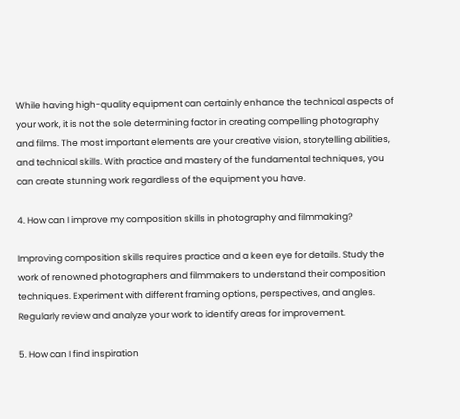While having high-quality equipment can certainly enhance the technical aspects of your work, it is not the sole determining factor in creating compelling photography and films. The most important elements are your creative vision, storytelling abilities, and technical skills. With practice and mastery of the fundamental techniques, you can create stunning work regardless of the equipment you have.

4. How can I improve my composition skills in photography and filmmaking?

Improving composition skills requires practice and a keen eye for details. Study the work of renowned photographers and filmmakers to understand their composition techniques. Experiment with different framing options, perspectives, and angles. Regularly review and analyze your work to identify areas for improvement.

5. How can I find inspiration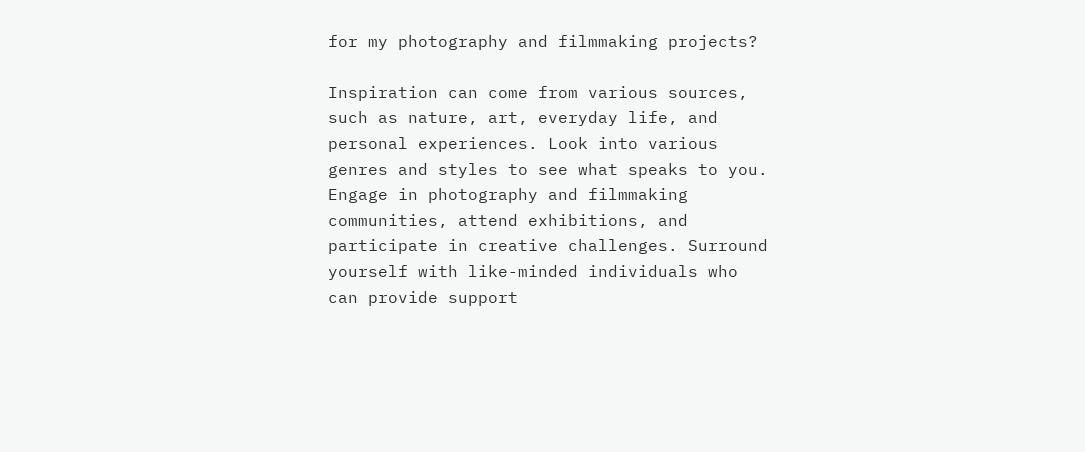for my photography and filmmaking projects?

Inspiration can come from various sources, such as nature, art, everyday life, and personal experiences. Look into various genres and styles to see what speaks to you. Engage in photography and filmmaking communities, attend exhibitions, and participate in creative challenges. Surround yourself with like-minded individuals who can provide support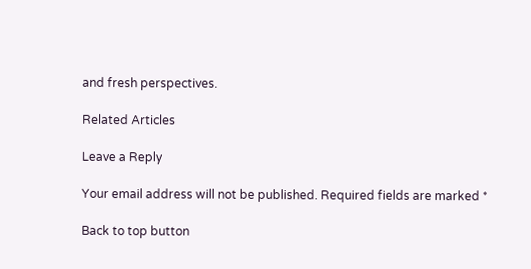and fresh perspectives.

Related Articles

Leave a Reply

Your email address will not be published. Required fields are marked *

Back to top button